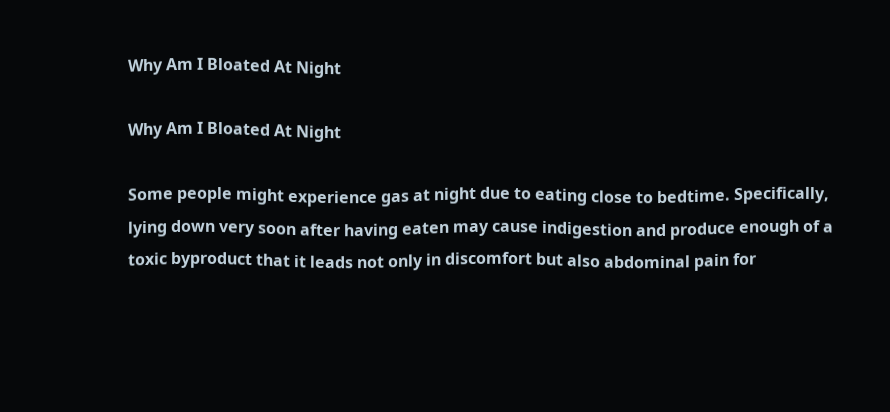Why Am I Bloated At Night

Why Am I Bloated At Night

Some people might experience gas at night due to eating close to bedtime. Specifically, lying down very soon after having eaten may cause indigestion and produce enough of a toxic byproduct that it leads not only in discomfort but also abdominal pain for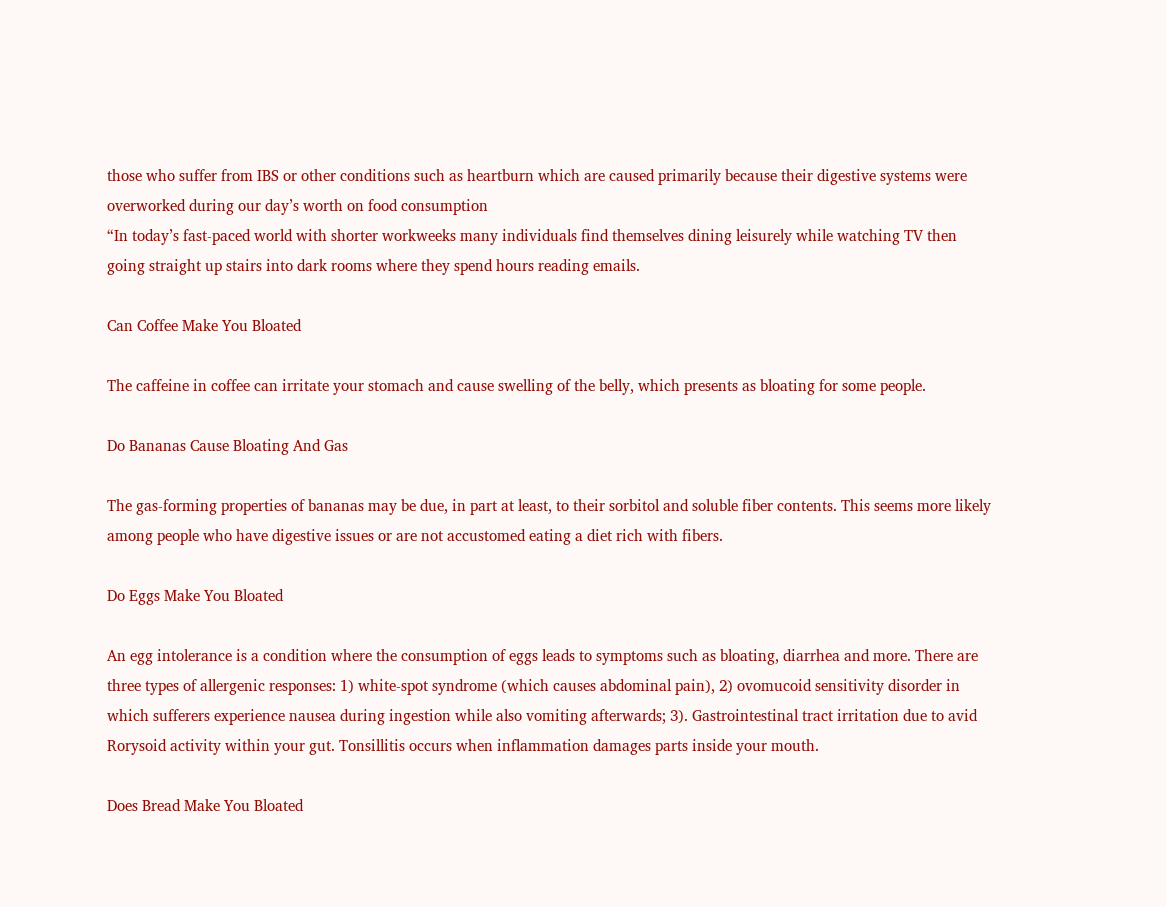those who suffer from IBS or other conditions such as heartburn which are caused primarily because their digestive systems were overworked during our day’s worth on food consumption
“In today’s fast-paced world with shorter workweeks many individuals find themselves dining leisurely while watching TV then going straight up stairs into dark rooms where they spend hours reading emails.

Can Coffee Make You Bloated

The caffeine in coffee can irritate your stomach and cause swelling of the belly, which presents as bloating for some people.

Do Bananas Cause Bloating And Gas

The gas-forming properties of bananas may be due, in part at least, to their sorbitol and soluble fiber contents. This seems more likely among people who have digestive issues or are not accustomed eating a diet rich with fibers.

Do Eggs Make You Bloated

An egg intolerance is a condition where the consumption of eggs leads to symptoms such as bloating, diarrhea and more. There are three types of allergenic responses: 1) white-spot syndrome (which causes abdominal pain), 2) ovomucoid sensitivity disorder in which sufferers experience nausea during ingestion while also vomiting afterwards; 3). Gastrointestinal tract irritation due to avid Rorysoid activity within your gut. Tonsillitis occurs when inflammation damages parts inside your mouth.

Does Bread Make You Bloated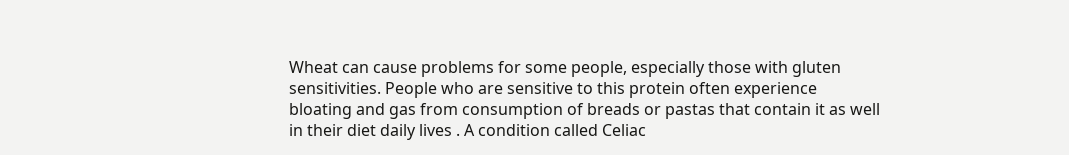Wheat can cause problems for some people, especially those with gluten sensitivities. People who are sensitive to this protein often experience bloating and gas from consumption of breads or pastas that contain it as well in their diet daily lives . A condition called Celiac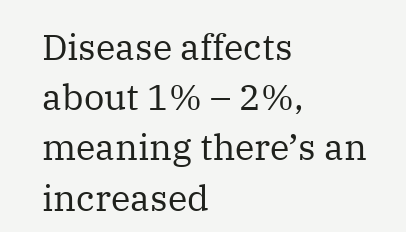Disease affects about 1% – 2%, meaning there’s an increased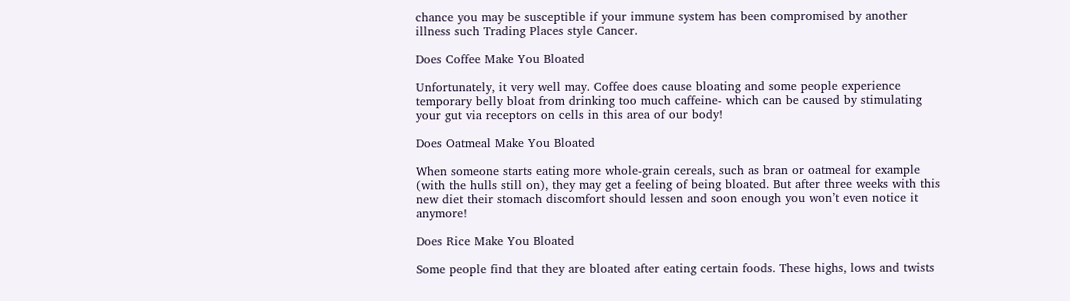chance you may be susceptible if your immune system has been compromised by another illness such Trading Places style Cancer.

Does Coffee Make You Bloated

Unfortunately, it very well may. Coffee does cause bloating and some people experience temporary belly bloat from drinking too much caffeine- which can be caused by stimulating your gut via receptors on cells in this area of our body!

Does Oatmeal Make You Bloated

When someone starts eating more whole-grain cereals, such as bran or oatmeal for example (with the hulls still on), they may get a feeling of being bloated. But after three weeks with this new diet their stomach discomfort should lessen and soon enough you won’t even notice it anymore!

Does Rice Make You Bloated

Some people find that they are bloated after eating certain foods. These highs, lows and twists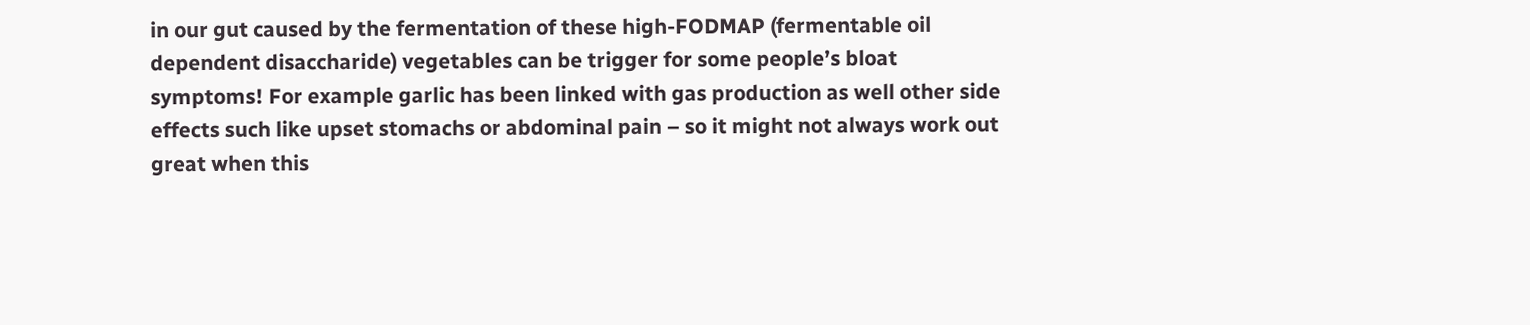in our gut caused by the fermentation of these high-FODMAP (fermentable oil dependent disaccharide) vegetables can be trigger for some people’s bloat symptoms! For example garlic has been linked with gas production as well other side effects such like upset stomachs or abdominal pain – so it might not always work out great when this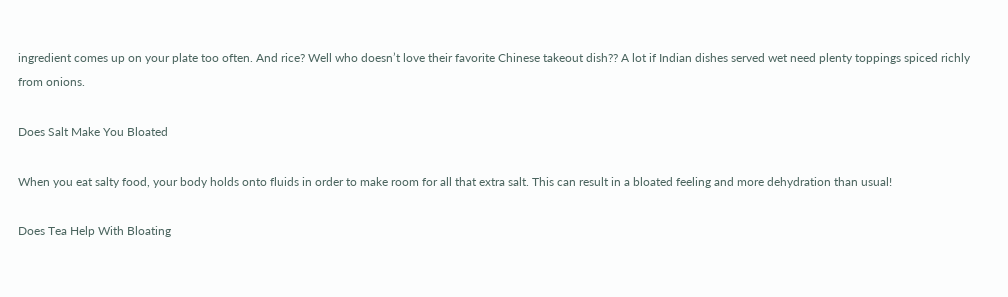ingredient comes up on your plate too often. And rice? Well who doesn’t love their favorite Chinese takeout dish?? A lot if Indian dishes served wet need plenty toppings spiced richly from onions.

Does Salt Make You Bloated

When you eat salty food, your body holds onto fluids in order to make room for all that extra salt. This can result in a bloated feeling and more dehydration than usual!

Does Tea Help With Bloating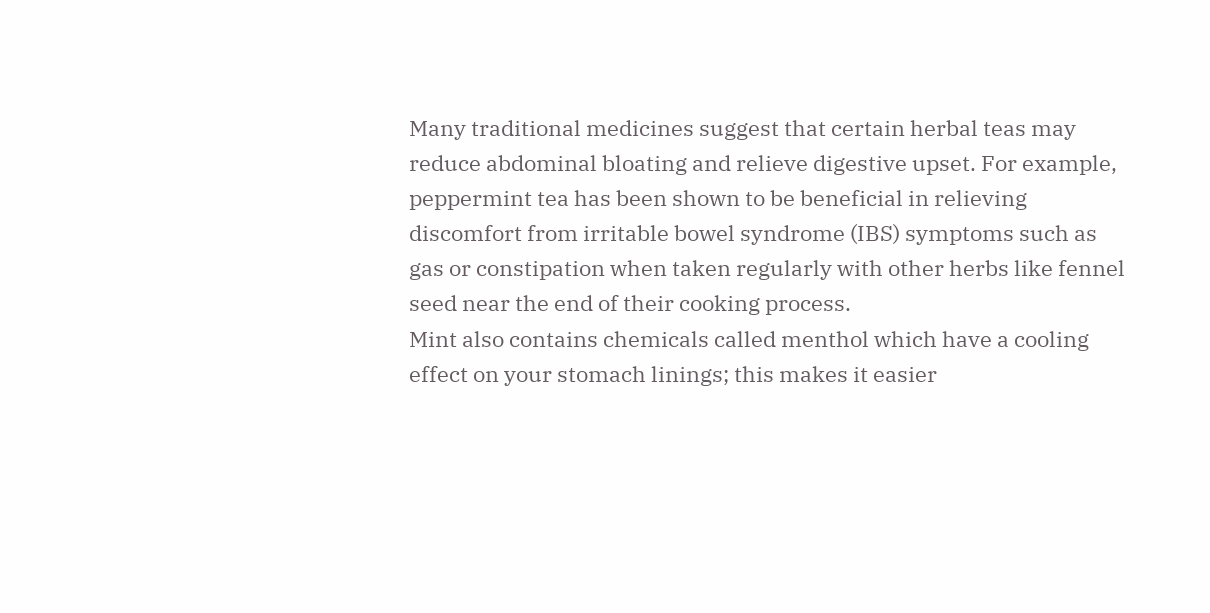Many traditional medicines suggest that certain herbal teas may reduce abdominal bloating and relieve digestive upset. For example, peppermint tea has been shown to be beneficial in relieving discomfort from irritable bowel syndrome (IBS) symptoms such as gas or constipation when taken regularly with other herbs like fennel seed near the end of their cooking process.
Mint also contains chemicals called menthol which have a cooling effect on your stomach linings; this makes it easier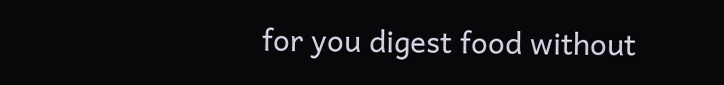for you digest food without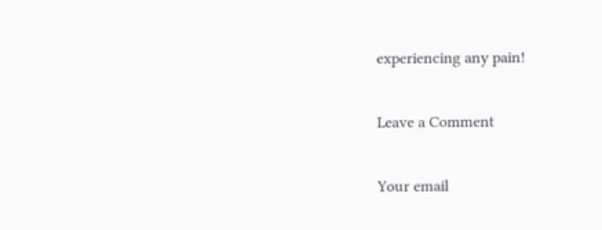experiencing any pain!

Leave a Comment

Your email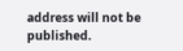address will not be published.